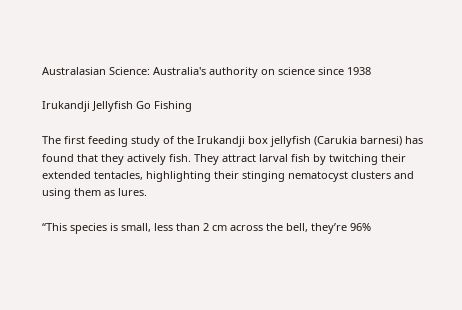Australasian Science: Australia's authority on science since 1938

Irukandji Jellyfish Go Fishing

The first feeding study of the Irukandji box jellyfish (Carukia barnesi) has found that they actively fish. They attract larval fish by twitching their extended tentacles, highlighting their stinging nematocyst clusters and using them as lures.

“This species is small, less than 2 cm across the bell, they’re 96%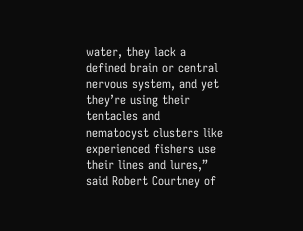water, they lack a defined brain or central nervous system, and yet they’re using their tentacles and nematocyst clusters like experienced fishers use their lines and lures,” said Robert Courtney of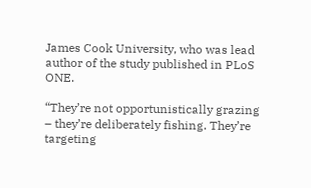James Cook University, who was lead author of the study published in PLoS ONE.

“They’re not opportunistically grazing – they’re deliberately fishing. They’re targeting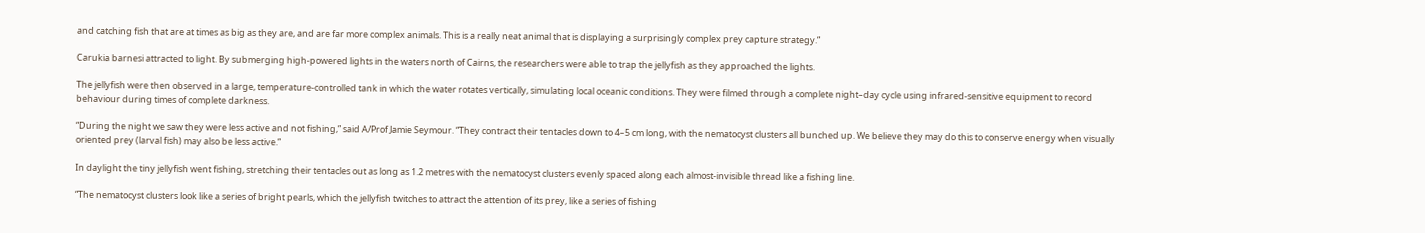and catching fish that are at times as big as they are, and are far more complex animals. This is a really neat animal that is displaying a surprisingly complex prey capture strategy.”

Carukia barnesi attracted to light. By submerging high-powered lights in the waters north of Cairns, the researchers were able to trap the jellyfish as they approached the lights.

The jellyfish were then observed in a large, temperature-controlled tank in which the water rotates vertically, simulating local oceanic conditions. They were filmed through a complete night–day cycle using infrared-sensitive equipment to record behaviour during times of complete darkness.

“During the night we saw they were less active and not fishing,” said A/Prof Jamie Seymour. “They contract their tentacles down to 4–5 cm long, with the nematocyst clusters all bunched up. We believe they may do this to conserve energy when visually oriented prey (larval fish) may also be less active.”

In daylight the tiny jellyfish went fishing, stretching their tentacles out as long as 1.2 metres with the nematocyst clusters evenly spaced along each almost-invisible thread like a fishing line.

“The nematocyst clusters look like a series of bright pearls, which the jellyfish twitches to attract the attention of its prey, like a series of fishing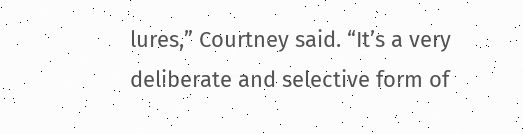lures,” Courtney said. “It’s a very deliberate and selective form of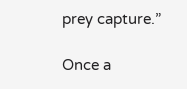prey capture.”

Once a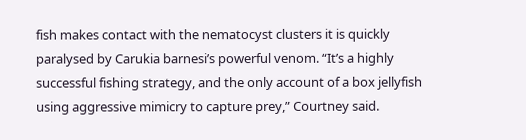fish makes contact with the nematocyst clusters it is quickly paralysed by Carukia barnesi’s powerful venom. “It’s a highly successful fishing strategy, and the only account of a box jellyfish using aggressive mimicry to capture prey,” Courtney said.